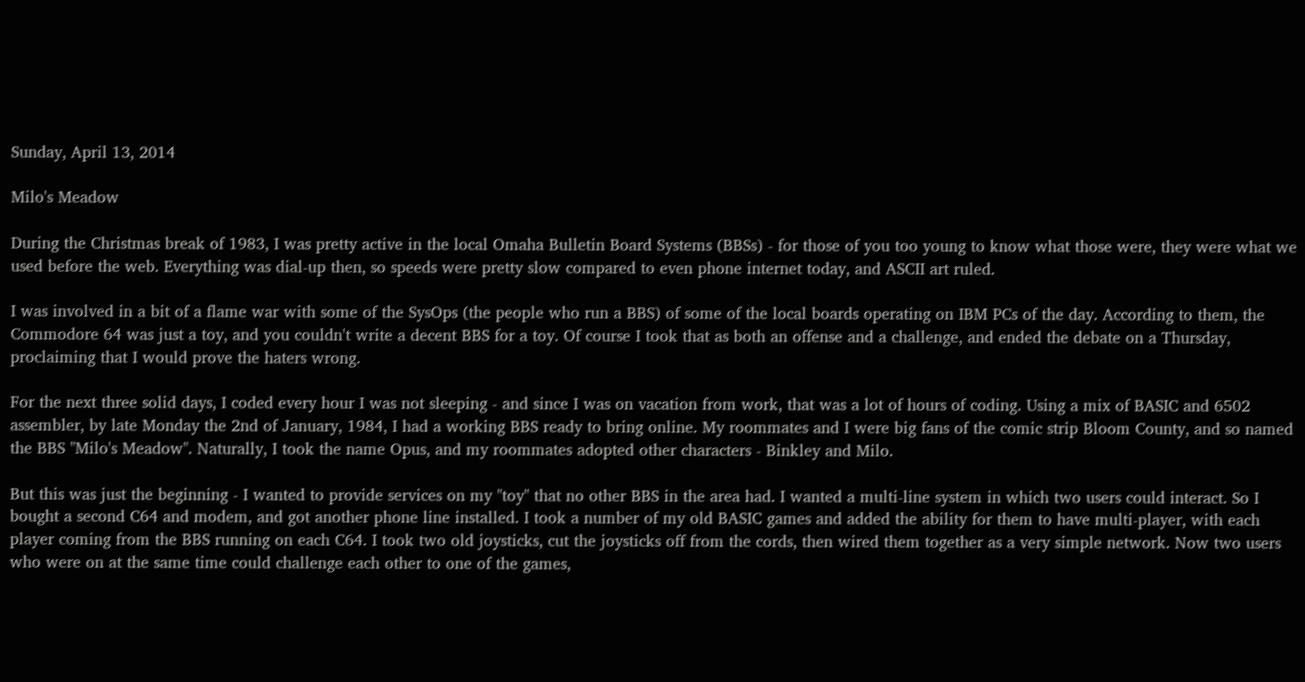Sunday, April 13, 2014

Milo's Meadow

During the Christmas break of 1983, I was pretty active in the local Omaha Bulletin Board Systems (BBSs) - for those of you too young to know what those were, they were what we used before the web. Everything was dial-up then, so speeds were pretty slow compared to even phone internet today, and ASCII art ruled.

I was involved in a bit of a flame war with some of the SysOps (the people who run a BBS) of some of the local boards operating on IBM PCs of the day. According to them, the Commodore 64 was just a toy, and you couldn't write a decent BBS for a toy. Of course I took that as both an offense and a challenge, and ended the debate on a Thursday, proclaiming that I would prove the haters wrong.

For the next three solid days, I coded every hour I was not sleeping - and since I was on vacation from work, that was a lot of hours of coding. Using a mix of BASIC and 6502 assembler, by late Monday the 2nd of January, 1984, I had a working BBS ready to bring online. My roommates and I were big fans of the comic strip Bloom County, and so named the BBS "Milo's Meadow". Naturally, I took the name Opus, and my roommates adopted other characters - Binkley and Milo.

But this was just the beginning - I wanted to provide services on my "toy" that no other BBS in the area had. I wanted a multi-line system in which two users could interact. So I bought a second C64 and modem, and got another phone line installed. I took a number of my old BASIC games and added the ability for them to have multi-player, with each player coming from the BBS running on each C64. I took two old joysticks, cut the joysticks off from the cords, then wired them together as a very simple network. Now two users who were on at the same time could challenge each other to one of the games,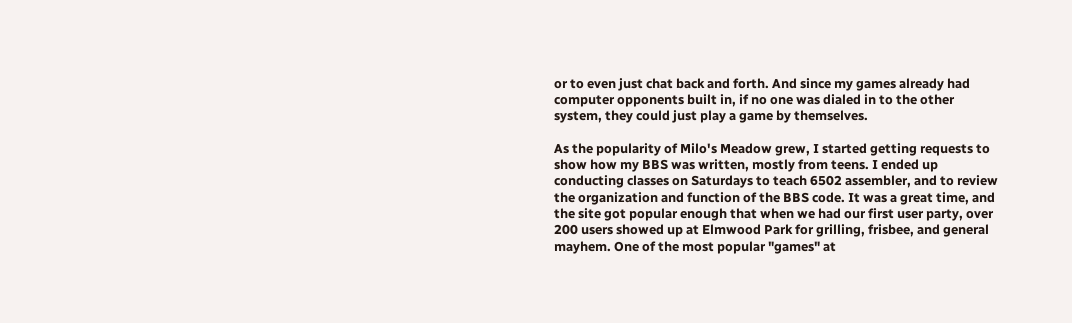or to even just chat back and forth. And since my games already had computer opponents built in, if no one was dialed in to the other system, they could just play a game by themselves.

As the popularity of Milo's Meadow grew, I started getting requests to show how my BBS was written, mostly from teens. I ended up conducting classes on Saturdays to teach 6502 assembler, and to review the organization and function of the BBS code. It was a great time, and the site got popular enough that when we had our first user party, over 200 users showed up at Elmwood Park for grilling, frisbee, and general mayhem. One of the most popular "games" at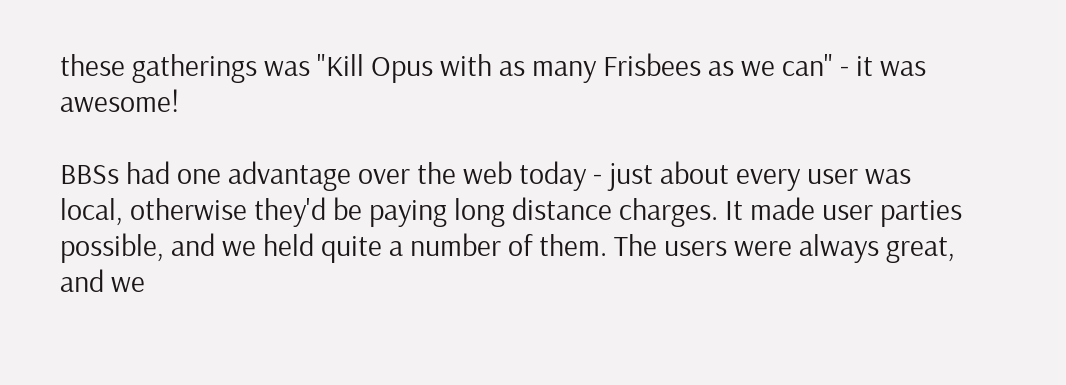these gatherings was "Kill Opus with as many Frisbees as we can" - it was awesome!

BBSs had one advantage over the web today - just about every user was local, otherwise they'd be paying long distance charges. It made user parties possible, and we held quite a number of them. The users were always great, and we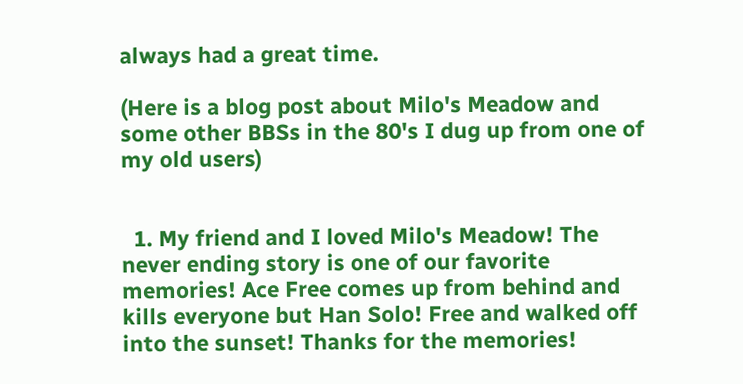always had a great time.

(Here is a blog post about Milo's Meadow and some other BBSs in the 80's I dug up from one of my old users)


  1. My friend and I loved Milo's Meadow! The never ending story is one of our favorite memories! Ace Free comes up from behind and kills everyone but Han Solo! Free and walked off into the sunset! Thanks for the memories!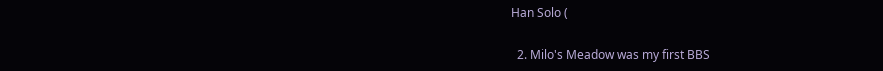Han Solo (

  2. Milo's Meadow was my first BBS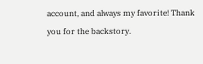account, and always my favorite! Thank you for the backstory.